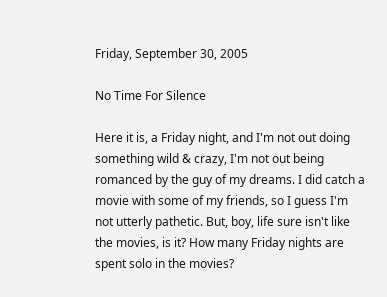Friday, September 30, 2005

No Time For Silence

Here it is, a Friday night, and I'm not out doing something wild & crazy, I'm not out being romanced by the guy of my dreams. I did catch a movie with some of my friends, so I guess I'm not utterly pathetic. But, boy, life sure isn't like the movies, is it? How many Friday nights are spent solo in the movies?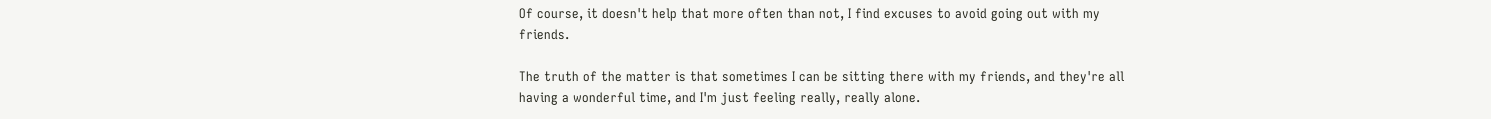Of course, it doesn't help that more often than not, I find excuses to avoid going out with my friends.

The truth of the matter is that sometimes I can be sitting there with my friends, and they're all having a wonderful time, and I'm just feeling really, really alone.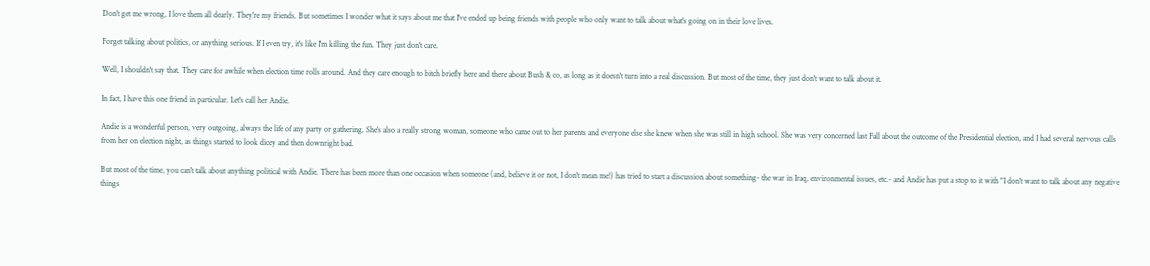Don't get me wrong, I love them all dearly. They're my friends. But sometimes I wonder what it says about me that I've ended up being friends with people who only want to talk about what's going on in their love lives.

Forget talking about politics, or anything serious. If I even try, it's like I'm killing the fun. They just don't care.

Well, I shouldn't say that. They care for awhile when election time rolls around. And they care enough to bitch briefly here and there about Bush & co, as long as it doesn't turn into a real discussion. But most of the time, they just don't want to talk about it.

In fact, I have this one friend in particular. Let's call her Andie.

Andie is a wonderful person, very outgoing, always the life of any party or gathering. She's also a really strong woman, someone who came out to her parents and everyone else she knew when she was still in high school. She was very concerned last Fall about the outcome of the Presidential election, and I had several nervous calls from her on election night, as things started to look dicey and then downright bad.

But most of the time, you can't talk about anything political with Andie. There has been more than one occasion when someone (and, believe it or not, I don't mean me!) has tried to start a discussion about something- the war in Iraq, environmental issues, etc.- and Andie has put a stop to it with "I don't want to talk about any negative things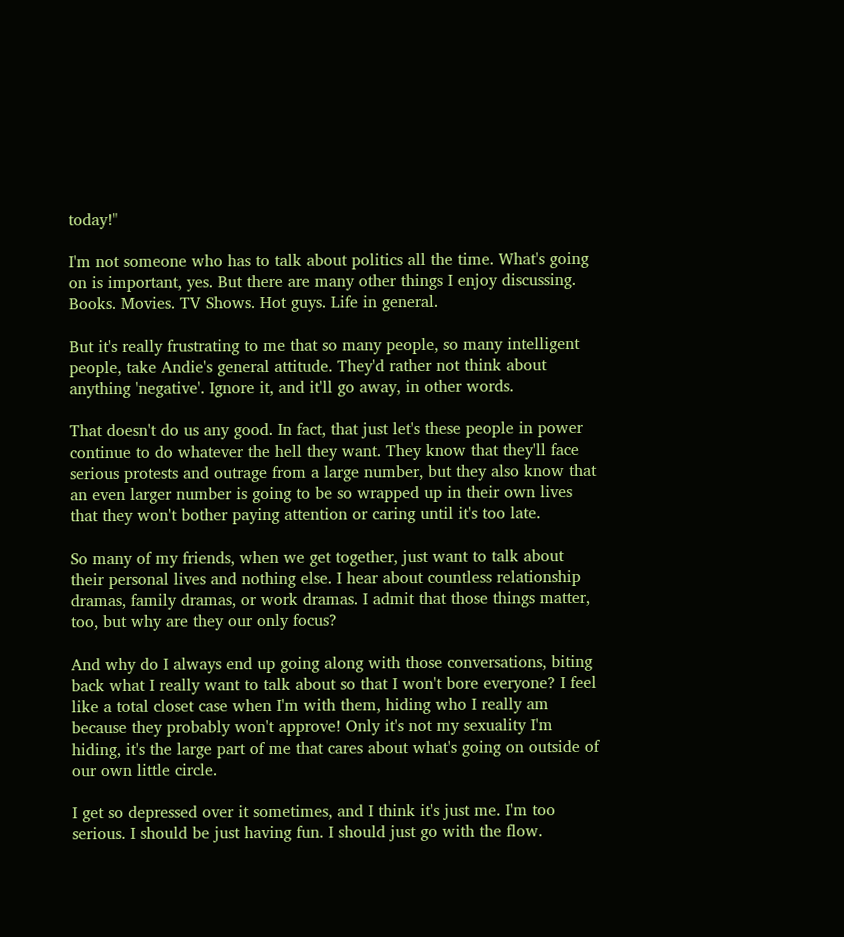today!"

I'm not someone who has to talk about politics all the time. What's going on is important, yes. But there are many other things I enjoy discussing. Books. Movies. TV Shows. Hot guys. Life in general.

But it's really frustrating to me that so many people, so many intelligent people, take Andie's general attitude. They'd rather not think about anything 'negative'. Ignore it, and it'll go away, in other words.

That doesn't do us any good. In fact, that just let's these people in power continue to do whatever the hell they want. They know that they'll face serious protests and outrage from a large number, but they also know that an even larger number is going to be so wrapped up in their own lives that they won't bother paying attention or caring until it's too late.

So many of my friends, when we get together, just want to talk about their personal lives and nothing else. I hear about countless relationship dramas, family dramas, or work dramas. I admit that those things matter, too, but why are they our only focus?

And why do I always end up going along with those conversations, biting back what I really want to talk about so that I won't bore everyone? I feel like a total closet case when I'm with them, hiding who I really am because they probably won't approve! Only it's not my sexuality I'm hiding, it's the large part of me that cares about what's going on outside of our own little circle.

I get so depressed over it sometimes, and I think it's just me. I'm too serious. I should be just having fun. I should just go with the flow.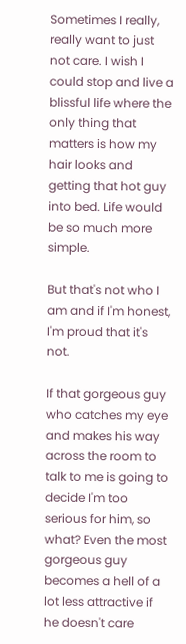Sometimes I really, really want to just not care. I wish I could stop and live a blissful life where the only thing that matters is how my hair looks and getting that hot guy into bed. Life would be so much more simple.

But that's not who I am and if I'm honest, I'm proud that it's not.

If that gorgeous guy who catches my eye and makes his way across the room to talk to me is going to decide I'm too serious for him, so what? Even the most gorgeous guy becomes a hell of a lot less attractive if he doesn't care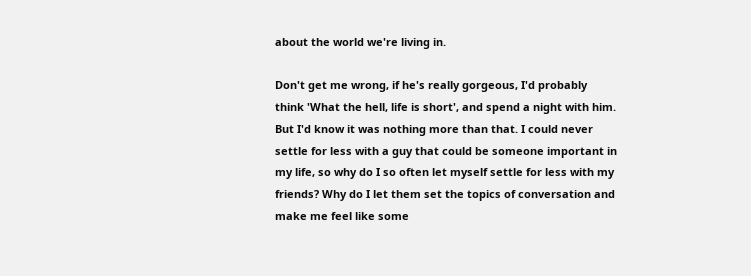about the world we're living in.

Don't get me wrong, if he's really gorgeous, I'd probably think 'What the hell, life is short', and spend a night with him. But I'd know it was nothing more than that. I could never settle for less with a guy that could be someone important in my life, so why do I so often let myself settle for less with my friends? Why do I let them set the topics of conversation and make me feel like some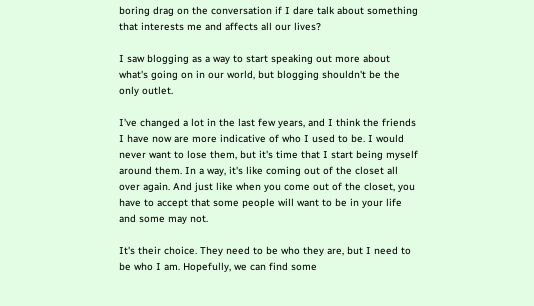boring drag on the conversation if I dare talk about something that interests me and affects all our lives?

I saw blogging as a way to start speaking out more about what's going on in our world, but blogging shouldn't be the only outlet.

I've changed a lot in the last few years, and I think the friends I have now are more indicative of who I used to be. I would never want to lose them, but it's time that I start being myself around them. In a way, it's like coming out of the closet all over again. And just like when you come out of the closet, you have to accept that some people will want to be in your life and some may not.

It's their choice. They need to be who they are, but I need to be who I am. Hopefully, we can find some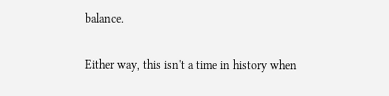balance.

Either way, this isn't a time in history when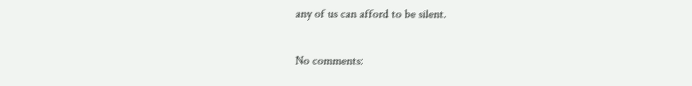any of us can afford to be silent.

No comments: